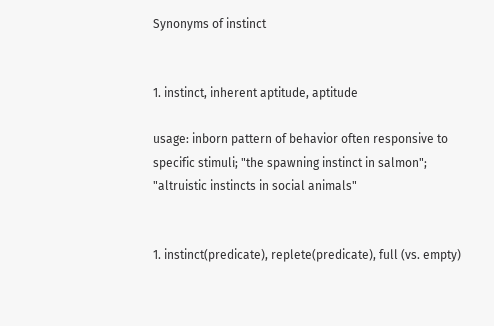Synonyms of instinct


1. instinct, inherent aptitude, aptitude

usage: inborn pattern of behavior often responsive to specific stimuli; "the spawning instinct in salmon"; "altruistic instincts in social animals"


1. instinct(predicate), replete(predicate), full (vs. empty)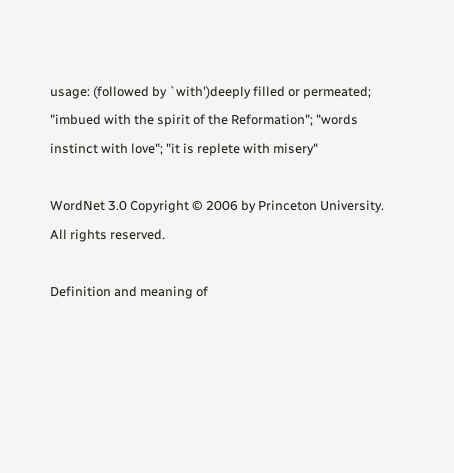usage: (followed by `with')deeply filled or permeated; "imbued with the spirit of the Reformation"; "words instinct with love"; "it is replete with misery"

WordNet 3.0 Copyright © 2006 by Princeton University.
All rights reserved.

Definition and meaning of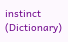instinct (Dictionary)